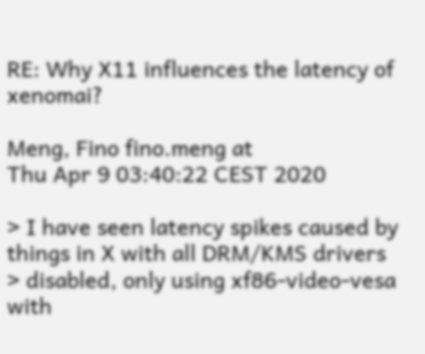RE: Why X11 influences the latency of xenomai?

Meng, Fino fino.meng at
Thu Apr 9 03:40:22 CEST 2020

> I have seen latency spikes caused by things in X with all DRM/KMS drivers
> disabled, only using xf86-video-vesa with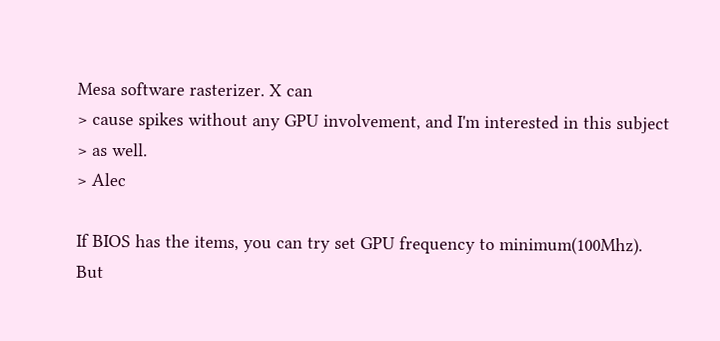Mesa software rasterizer. X can
> cause spikes without any GPU involvement, and I'm interested in this subject
> as well.
> Alec

If BIOS has the items, you can try set GPU frequency to minimum(100Mhz).
But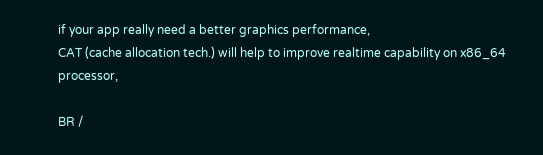if your app really need a better graphics performance,
CAT (cache allocation tech.) will help to improve realtime capability on x86_64 processor,

BR /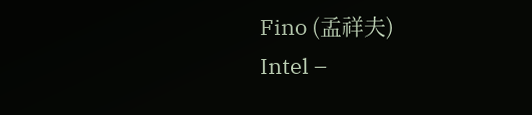Fino (孟祥夫)
Intel –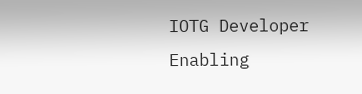IOTG Developer Enabling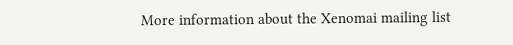More information about the Xenomai mailing list